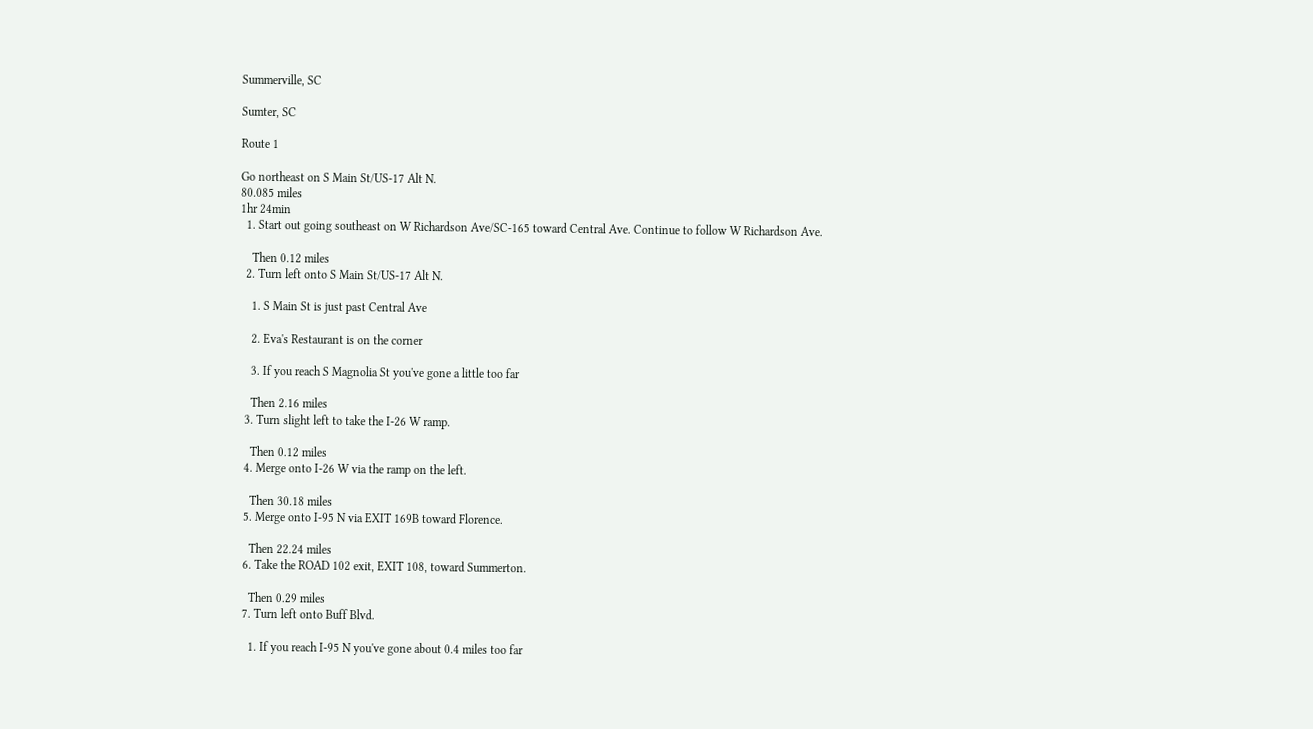Summerville, SC

Sumter, SC

Route 1

Go northeast on S Main St/US-17 Alt N.
80.085 miles
1hr 24min
  1. Start out going southeast on W Richardson Ave/SC-165 toward Central Ave. Continue to follow W Richardson Ave.

    Then 0.12 miles
  2. Turn left onto S Main St/US-17 Alt N.

    1. S Main St is just past Central Ave

    2. Eva's Restaurant is on the corner

    3. If you reach S Magnolia St you've gone a little too far

    Then 2.16 miles
  3. Turn slight left to take the I-26 W ramp.

    Then 0.12 miles
  4. Merge onto I-26 W via the ramp on the left.

    Then 30.18 miles
  5. Merge onto I-95 N via EXIT 169B toward Florence.

    Then 22.24 miles
  6. Take the ROAD 102 exit, EXIT 108, toward Summerton.

    Then 0.29 miles
  7. Turn left onto Buff Blvd.

    1. If you reach I-95 N you've gone about 0.4 miles too far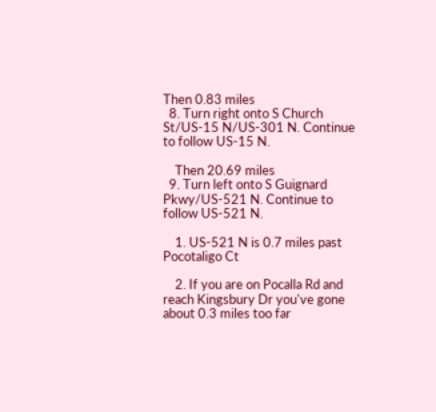Then 0.83 miles
  8. Turn right onto S Church St/US-15 N/US-301 N. Continue to follow US-15 N.

    Then 20.69 miles
  9. Turn left onto S Guignard Pkwy/US-521 N. Continue to follow US-521 N.

    1. US-521 N is 0.7 miles past Pocotaligo Ct

    2. If you are on Pocalla Rd and reach Kingsbury Dr you've gone about 0.3 miles too far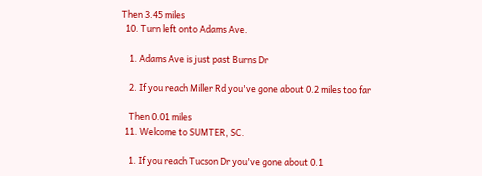Then 3.45 miles
  10. Turn left onto Adams Ave.

    1. Adams Ave is just past Burns Dr

    2. If you reach Miller Rd you've gone about 0.2 miles too far

    Then 0.01 miles
  11. Welcome to SUMTER, SC.

    1. If you reach Tucson Dr you've gone about 0.1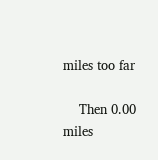miles too far

    Then 0.00 miles